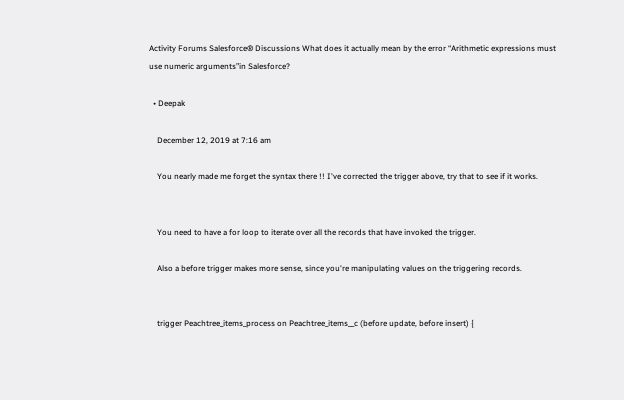Activity Forums Salesforce® Discussions What does it actually mean by the error “Arithmetic expressions must use numeric arguments”in Salesforce?

  • Deepak

    December 12, 2019 at 7:16 am

    You nearly made me forget the syntax there !! I've corrected the trigger above, try that to see if it works.


    You need to have a for loop to iterate over all the records that have invoked the trigger.

    Also a before trigger makes more sense, since you're manipulating values on the triggering records.


    trigger Peachtree_items_process on Peachtree_items__c (before update, before insert) {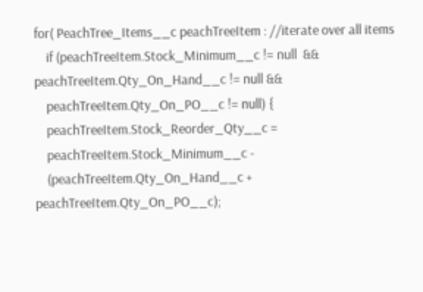for( PeachTree_Items__c peachTreeItem : //iterate over all items
    if (peachTreeItem.Stock_Minimum__c != null  && peachTreeItem.Qty_On_Hand__c != null &&
    peachTreeItem.Qty_On_PO__c != null) {
    peachTreeItem.Stock_Reorder_Qty__c =
    peachTreeItem.Stock_Minimum__c -
    (peachTreeItem.Qty_On_Hand__c + peachTreeItem.Qty_On_PO__c);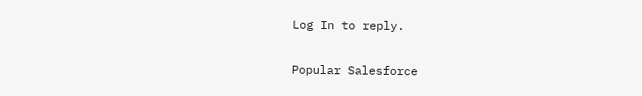Log In to reply.

Popular Salesforce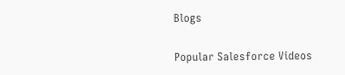Blogs

Popular Salesforce Videos